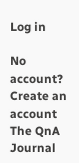Log in

No account? Create an account
The QnA Journal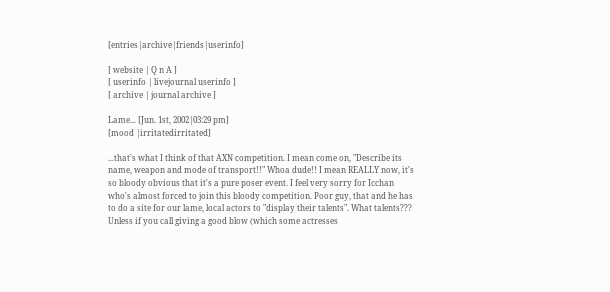[entries|archive|friends|userinfo]

[ website | Q n A ]
[ userinfo | livejournal userinfo ]
[ archive | journal archive ]

Lame... [Jun. 1st, 2002|03:29 pm]
[mood |irritatedirritated]

...that's what I think of that AXN competition. I mean come on, "Describe its name, weapon and mode of transport!!" Whoa dude!! I mean REALLY now, it's so bloody obvious that it's a pure poser event. I feel very sorry for Icchan who's almost forced to join this bloody competition. Poor guy, that and he has to do a site for our lame, local actors to "display their talents". What talents??? Unless if you call giving a good blow (which some actresses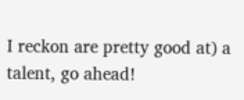I reckon are pretty good at) a talent, go ahead!